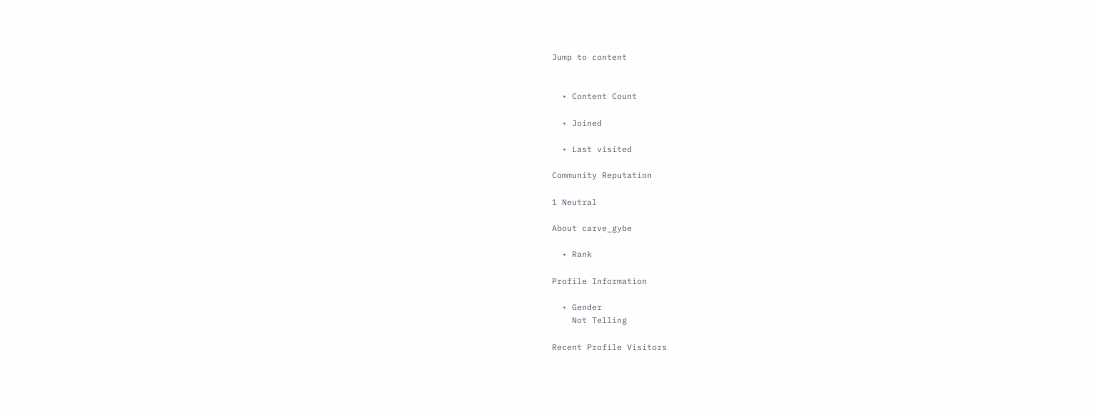Jump to content


  • Content Count

  • Joined

  • Last visited

Community Reputation

1 Neutral

About carve_gybe

  • Rank

Profile Information

  • Gender
    Not Telling

Recent Profile Visitors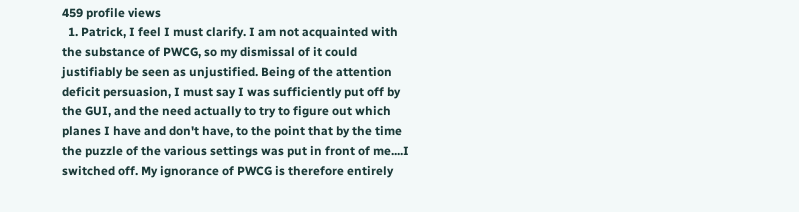459 profile views
  1. Patrick, I feel I must clarify. I am not acquainted with the substance of PWCG, so my dismissal of it could justifiably be seen as unjustified. Being of the attention deficit persuasion, I must say I was sufficiently put off by the GUI, and the need actually to try to figure out which planes I have and don't have, to the point that by the time the puzzle of the various settings was put in front of me....I switched off. My ignorance of PWCG is therefore entirely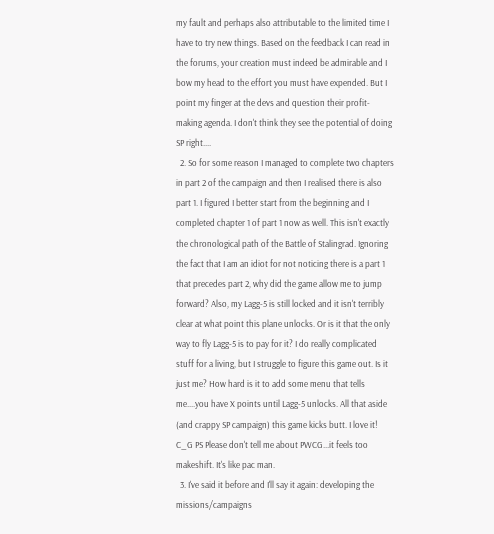my fault and perhaps also attributable to the limited time I have to try new things. Based on the feedback I can read in the forums, your creation must indeed be admirable and I bow my head to the effort you must have expended. But I point my finger at the devs and question their profit-making agenda. I don't think they see the potential of doing SP right....
  2. So for some reason I managed to complete two chapters in part 2 of the campaign and then I realised there is also part 1. I figured I better start from the beginning and I completed chapter 1 of part 1 now as well. This isn't exactly the chronological path of the Battle of Stalingrad. Ignoring the fact that I am an idiot for not noticing there is a part 1 that precedes part 2, why did the game allow me to jump forward? Also, my Lagg-5 is still locked and it isn't terribly clear at what point this plane unlocks. Or is it that the only way to fly Lagg-5 is to pay for it? I do really complicated stuff for a living, but I struggle to figure this game out. Is it just me? How hard is it to add some menu that tells me....you have X points until Lagg-5 unlocks. All that aside (and crappy SP campaign) this game kicks butt. I love it! C_G PS Please don't tell me about PWCG...it feels too makeshift. It's like pac man.
  3. I've said it before and I'll say it again: developing the missions/campaigns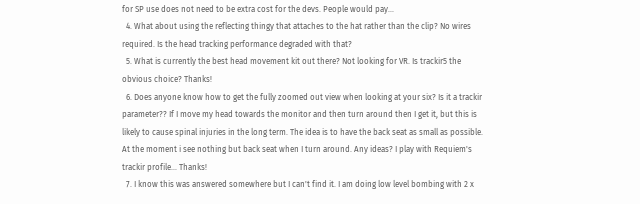for SP use does not need to be extra cost for the devs. People would pay...
  4. What about using the reflecting thingy that attaches to the hat rather than the clip? No wires required. Is the head tracking performance degraded with that?
  5. What is currently the best head movement kit out there? Not looking for VR. Is trackir5 the obvious choice? Thanks!
  6. Does anyone know how to get the fully zoomed out view when looking at your six? Is it a trackir parameter?? If I move my head towards the monitor and then turn around then I get it, but this is likely to cause spinal injuries in the long term. The idea is to have the back seat as small as possible. At the moment i see nothing but back seat when I turn around. Any ideas? I play with Requiem's trackir profile... Thanks!
  7. I know this was answered somewhere but I can't find it. I am doing low level bombing with 2 x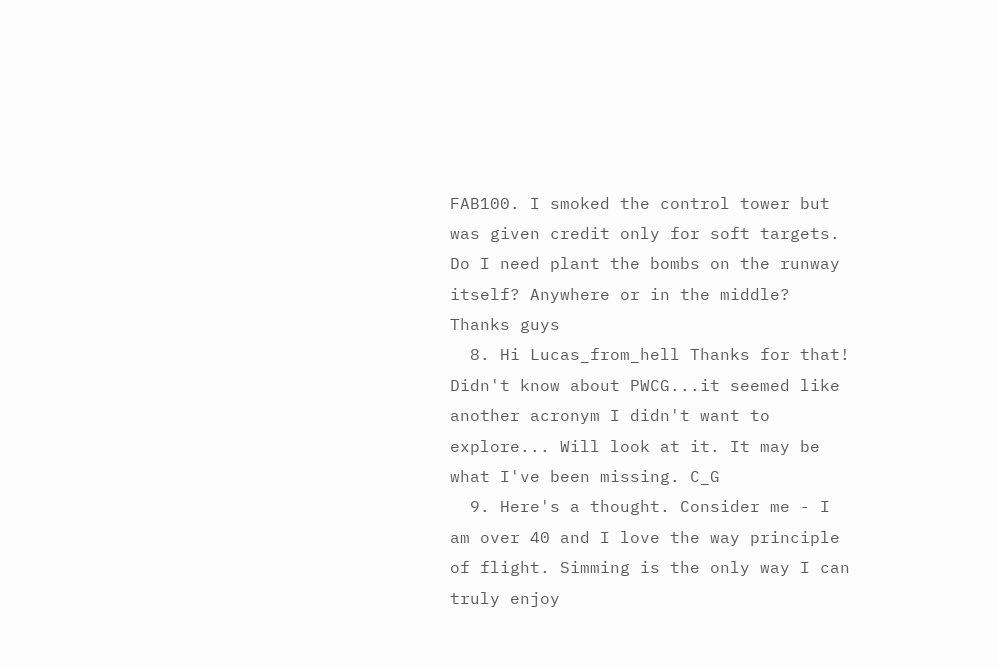FAB100. I smoked the control tower but was given credit only for soft targets. Do I need plant the bombs on the runway itself? Anywhere or in the middle? Thanks guys
  8. Hi Lucas_from_hell Thanks for that! Didn't know about PWCG...it seemed like another acronym I didn't want to explore... Will look at it. It may be what I've been missing. C_G
  9. Here's a thought. Consider me - I am over 40 and I love the way principle of flight. Simming is the only way I can truly enjoy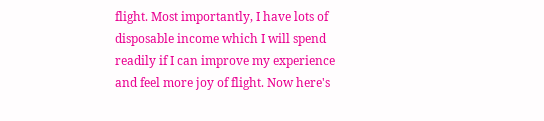flight. Most importantly, I have lots of disposable income which I will spend readily if I can improve my experience and feel more joy of flight. Now here's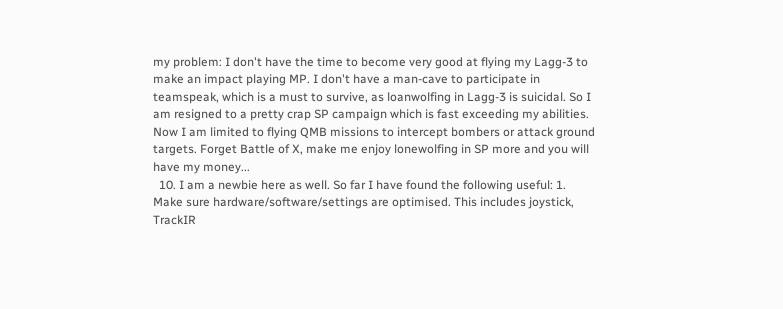my problem: I don't have the time to become very good at flying my Lagg-3 to make an impact playing MP. I don't have a man-cave to participate in teamspeak, which is a must to survive, as loanwolfing in Lagg-3 is suicidal. So I am resigned to a pretty crap SP campaign which is fast exceeding my abilities. Now I am limited to flying QMB missions to intercept bombers or attack ground targets. Forget Battle of X, make me enjoy lonewolfing in SP more and you will have my money...
  10. I am a newbie here as well. So far I have found the following useful: 1. Make sure hardware/software/settings are optimised. This includes joystick, TrackIR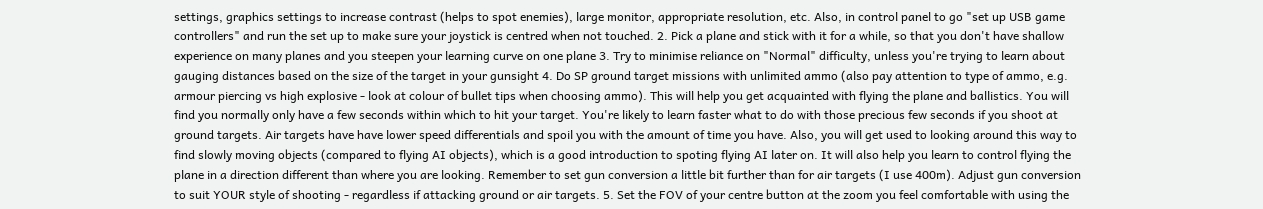settings, graphics settings to increase contrast (helps to spot enemies), large monitor, appropriate resolution, etc. Also, in control panel to go "set up USB game controllers" and run the set up to make sure your joystick is centred when not touched. 2. Pick a plane and stick with it for a while, so that you don't have shallow experience on many planes and you steepen your learning curve on one plane 3. Try to minimise reliance on "Normal" difficulty, unless you're trying to learn about gauging distances based on the size of the target in your gunsight 4. Do SP ground target missions with unlimited ammo (also pay attention to type of ammo, e.g. armour piercing vs high explosive - look at colour of bullet tips when choosing ammo). This will help you get acquainted with flying the plane and ballistics. You will find you normally only have a few seconds within which to hit your target. You're likely to learn faster what to do with those precious few seconds if you shoot at ground targets. Air targets have have lower speed differentials and spoil you with the amount of time you have. Also, you will get used to looking around this way to find slowly moving objects (compared to flying AI objects), which is a good introduction to spoting flying AI later on. It will also help you learn to control flying the plane in a direction different than where you are looking. Remember to set gun conversion a little bit further than for air targets (I use 400m). Adjust gun conversion to suit YOUR style of shooting - regardless if attacking ground or air targets. 5. Set the FOV of your centre button at the zoom you feel comfortable with using the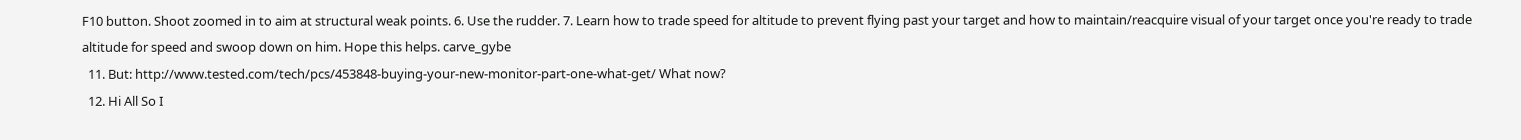F10 button. Shoot zoomed in to aim at structural weak points. 6. Use the rudder. 7. Learn how to trade speed for altitude to prevent flying past your target and how to maintain/reacquire visual of your target once you're ready to trade altitude for speed and swoop down on him. Hope this helps. carve_gybe
  11. But: http://www.tested.com/tech/pcs/453848-buying-your-new-monitor-part-one-what-get/ What now?
  12. Hi All So I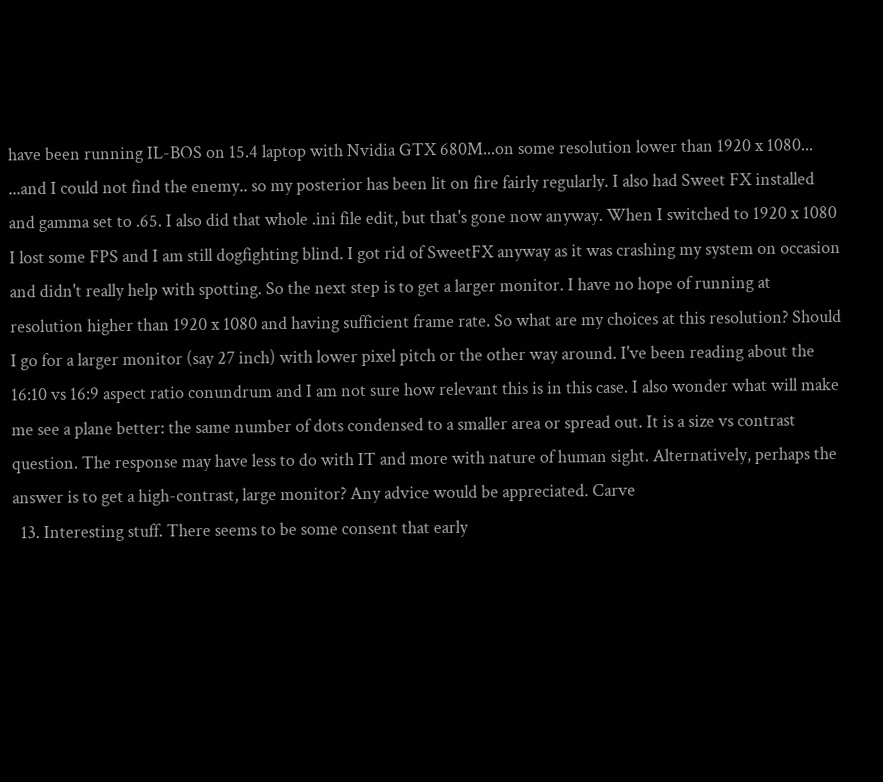have been running IL-BOS on 15.4 laptop with Nvidia GTX 680M...on some resolution lower than 1920 x 1080... ...and I could not find the enemy.. so my posterior has been lit on fire fairly regularly. I also had Sweet FX installed and gamma set to .65. I also did that whole .ini file edit, but that's gone now anyway. When I switched to 1920 x 1080 I lost some FPS and I am still dogfighting blind. I got rid of SweetFX anyway as it was crashing my system on occasion and didn't really help with spotting. So the next step is to get a larger monitor. I have no hope of running at resolution higher than 1920 x 1080 and having sufficient frame rate. So what are my choices at this resolution? Should I go for a larger monitor (say 27 inch) with lower pixel pitch or the other way around. I've been reading about the 16:10 vs 16:9 aspect ratio conundrum and I am not sure how relevant this is in this case. I also wonder what will make me see a plane better: the same number of dots condensed to a smaller area or spread out. It is a size vs contrast question. The response may have less to do with IT and more with nature of human sight. Alternatively, perhaps the answer is to get a high-contrast, large monitor? Any advice would be appreciated. Carve
  13. Interesting stuff. There seems to be some consent that early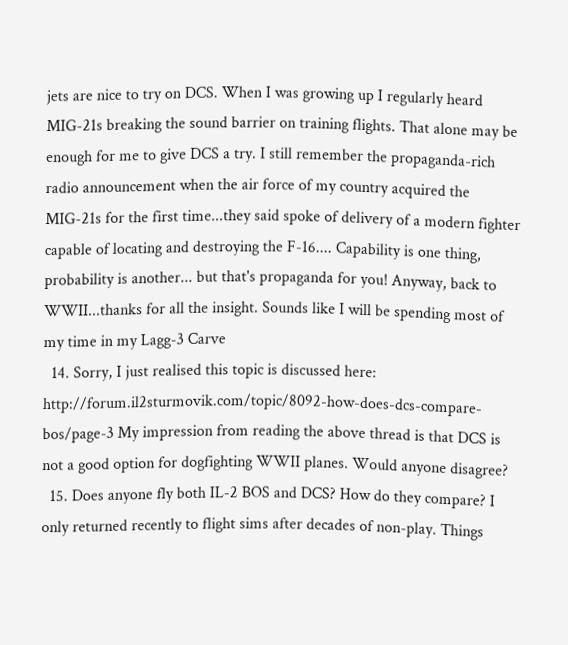jets are nice to try on DCS. When I was growing up I regularly heard MIG-21s breaking the sound barrier on training flights. That alone may be enough for me to give DCS a try. I still remember the propaganda-rich radio announcement when the air force of my country acquired the MIG-21s for the first time...they said spoke of delivery of a modern fighter capable of locating and destroying the F-16.... Capability is one thing, probability is another... but that's propaganda for you! Anyway, back to WWII...thanks for all the insight. Sounds like I will be spending most of my time in my Lagg-3 Carve
  14. Sorry, I just realised this topic is discussed here: http://forum.il2sturmovik.com/topic/8092-how-does-dcs-compare-bos/page-3 My impression from reading the above thread is that DCS is not a good option for dogfighting WWII planes. Would anyone disagree?
  15. Does anyone fly both IL-2 BOS and DCS? How do they compare? I only returned recently to flight sims after decades of non-play. Things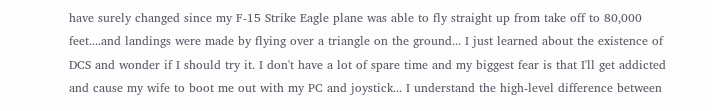have surely changed since my F-15 Strike Eagle plane was able to fly straight up from take off to 80,000 feet....and landings were made by flying over a triangle on the ground... I just learned about the existence of DCS and wonder if I should try it. I don't have a lot of spare time and my biggest fear is that I'll get addicted and cause my wife to boot me out with my PC and joystick... I understand the high-level difference between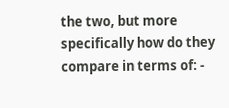the two, but more specifically how do they compare in terms of: -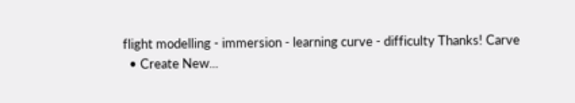flight modelling - immersion - learning curve - difficulty Thanks! Carve
  • Create New...